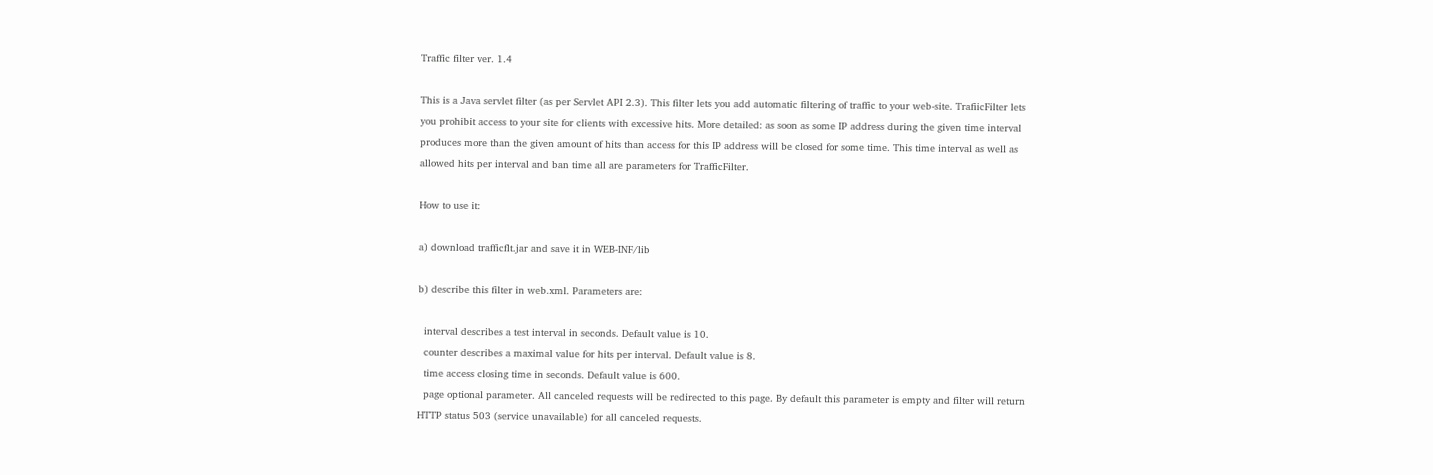Traffic filter ver. 1.4

This is a Java servlet filter (as per Servlet API 2.3). This filter lets you add automatic filtering of traffic to your web-site. TrafiicFilter lets you prohibit access to your site for clients with excessive hits. More detailed: as soon as some IP address during the given time interval produces more than the given amount of hits than access for this IP address will be closed for some time. This time interval as well as allowed hits per interval and ban time all are parameters for TrafficFilter.

How to use it:

a) download trafficflt.jar and save it in WEB-INF/lib

b) describe this filter in web.xml. Parameters are:

  interval describes a test interval in seconds. Default value is 10.
  counter describes a maximal value for hits per interval. Default value is 8.
  time access closing time in seconds. Default value is 600.
  page optional parameter. All canceled requests will be redirected to this page. By default this parameter is empty and filter will return HTTP status 503 (service unavailable) for all canceled requests.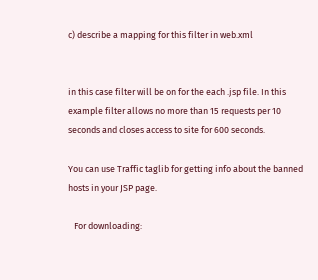c) describe a mapping for this filter in web.xml


in this case filter will be on for the each .jsp file. In this example filter allows no more than 15 requests per 10 seconds and closes access to site for 600 seconds.

You can use Traffic taglib for getting info about the banned hosts in your JSP page.

   For downloading: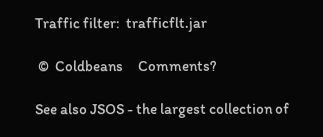Traffic filter:  trafficflt.jar

 ©  Coldbeans     Comments?

See also JSOS - the largest collection of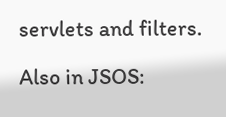servlets and filters.

Also in JSOS: